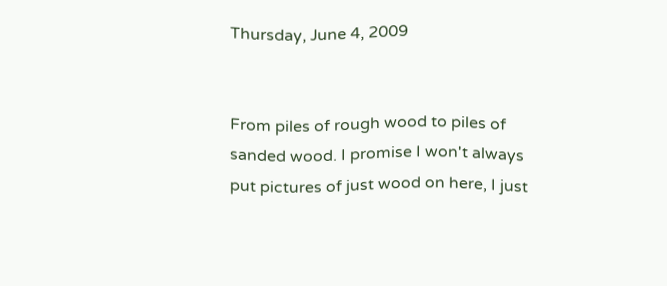Thursday, June 4, 2009


From piles of rough wood to piles of sanded wood. I promise I won't always put pictures of just wood on here, I just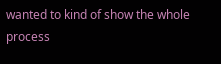wanted to kind of show the whole process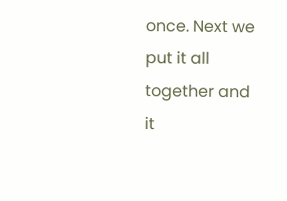once. Next we put it all together and it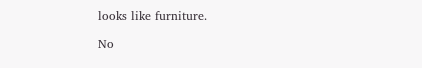looks like furniture.

No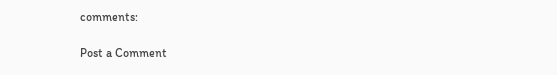comments:

Post a Comment